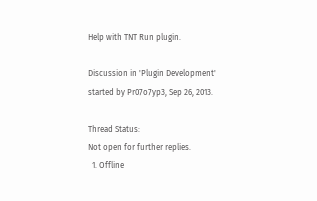Help with TNT Run plugin.

Discussion in 'Plugin Development' started by Pr07o7yp3, Sep 26, 2013.

Thread Status:
Not open for further replies.
  1. Offline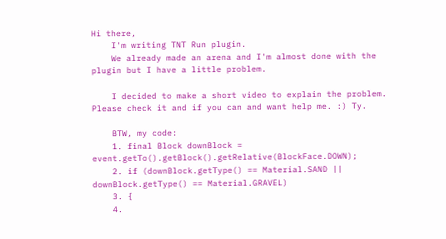Hi there,
    I'm writing TNT Run plugin.
    We already made an arena and I'm almost done with the plugin but I have a little problem.

    I decided to make a short video to explain the problem. Please check it and if you can and want help me. :) Ty.

    BTW, my code:
    1. final Block downBlock = event.getTo().getBlock().getRelative(BlockFace.DOWN);
    2. if (downBlock.getType() == Material.SAND || downBlock.getType() == Material.GRAVEL)
    3. {
    4.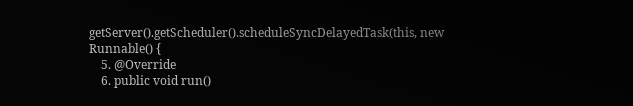getServer().getScheduler().scheduleSyncDelayedTask(this, new Runnable() {
    5. @Override
    6. public void run()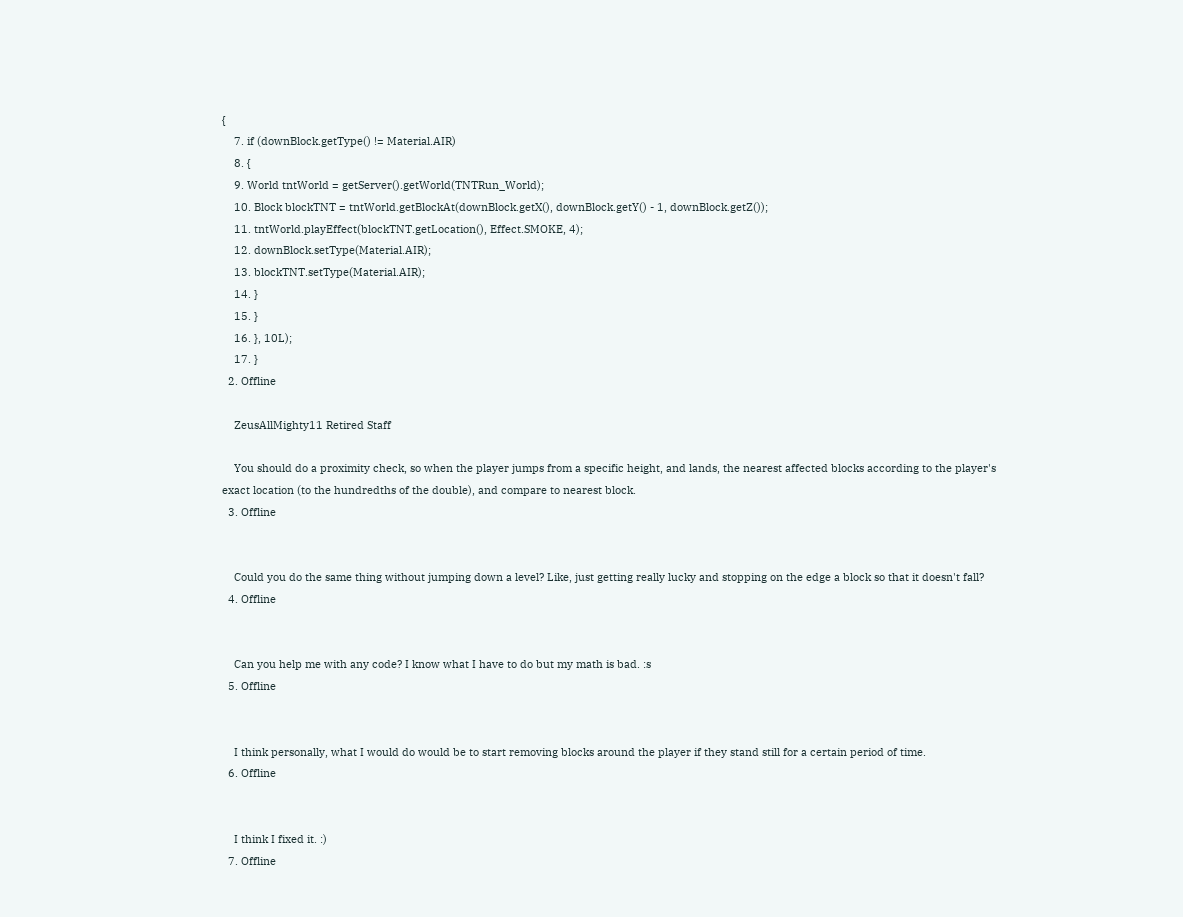{
    7. if (downBlock.getType() != Material.AIR)
    8. {
    9. World tntWorld = getServer().getWorld(TNTRun_World);
    10. Block blockTNT = tntWorld.getBlockAt(downBlock.getX(), downBlock.getY() - 1, downBlock.getZ());
    11. tntWorld.playEffect(blockTNT.getLocation(), Effect.SMOKE, 4);
    12. downBlock.setType(Material.AIR);
    13. blockTNT.setType(Material.AIR);
    14. }
    15. }
    16. }, 10L);
    17. }
  2. Offline

    ZeusAllMighty11 Retired Staff

    You should do a proximity check, so when the player jumps from a specific height, and lands, the nearest affected blocks according to the player's exact location (to the hundredths of the double), and compare to nearest block.
  3. Offline


    Could you do the same thing without jumping down a level? Like, just getting really lucky and stopping on the edge a block so that it doesn't fall?
  4. Offline


    Can you help me with any code? I know what I have to do but my math is bad. :s
  5. Offline


    I think personally, what I would do would be to start removing blocks around the player if they stand still for a certain period of time.
  6. Offline


    I think I fixed it. :)
  7. Offline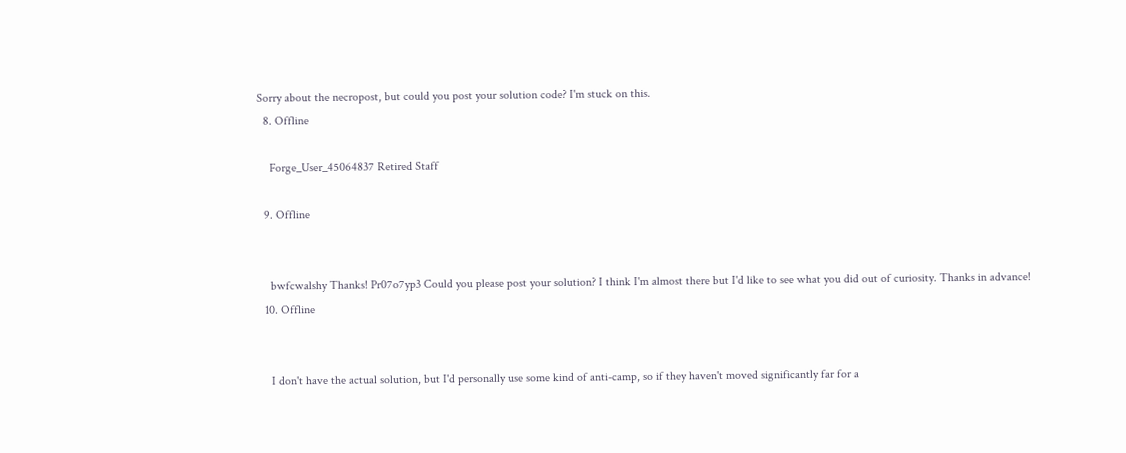Sorry about the necropost, but could you post your solution code? I'm stuck on this.
  8. Offline

    Forge_User_45064837 Retired Staff

  9. Offline


    bwfcwalshy Thanks! Pr07o7yp3 Could you please post your solution? I think I'm almost there but I'd like to see what you did out of curiosity. Thanks in advance!
  10. Offline


    I don't have the actual solution, but I'd personally use some kind of anti-camp, so if they haven't moved significantly far for a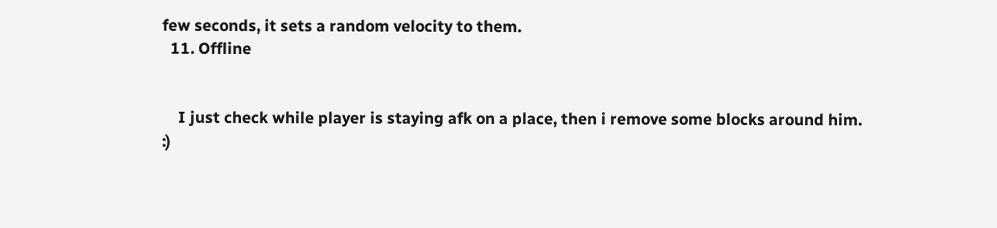few seconds, it sets a random velocity to them.
  11. Offline


    I just check while player is staying afk on a place, then i remove some blocks around him. :)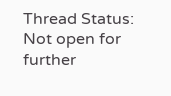Thread Status:
Not open for further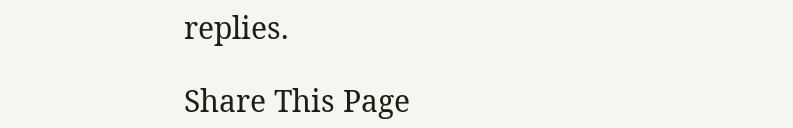replies.

Share This Page